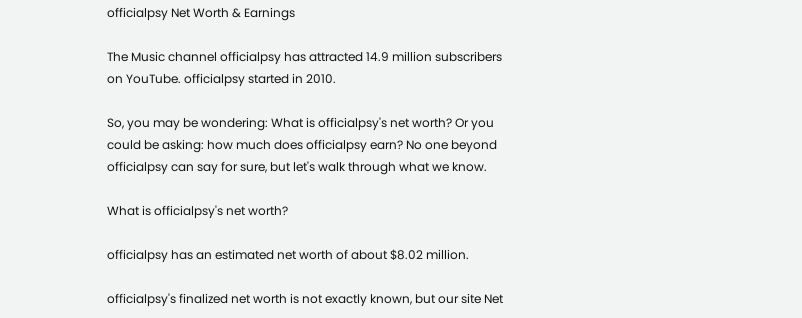officialpsy Net Worth & Earnings

The Music channel officialpsy has attracted 14.9 million subscribers on YouTube. officialpsy started in 2010.

So, you may be wondering: What is officialpsy's net worth? Or you could be asking: how much does officialpsy earn? No one beyond officialpsy can say for sure, but let's walk through what we know.

What is officialpsy's net worth?

officialpsy has an estimated net worth of about $8.02 million.

officialpsy's finalized net worth is not exactly known, but our site Net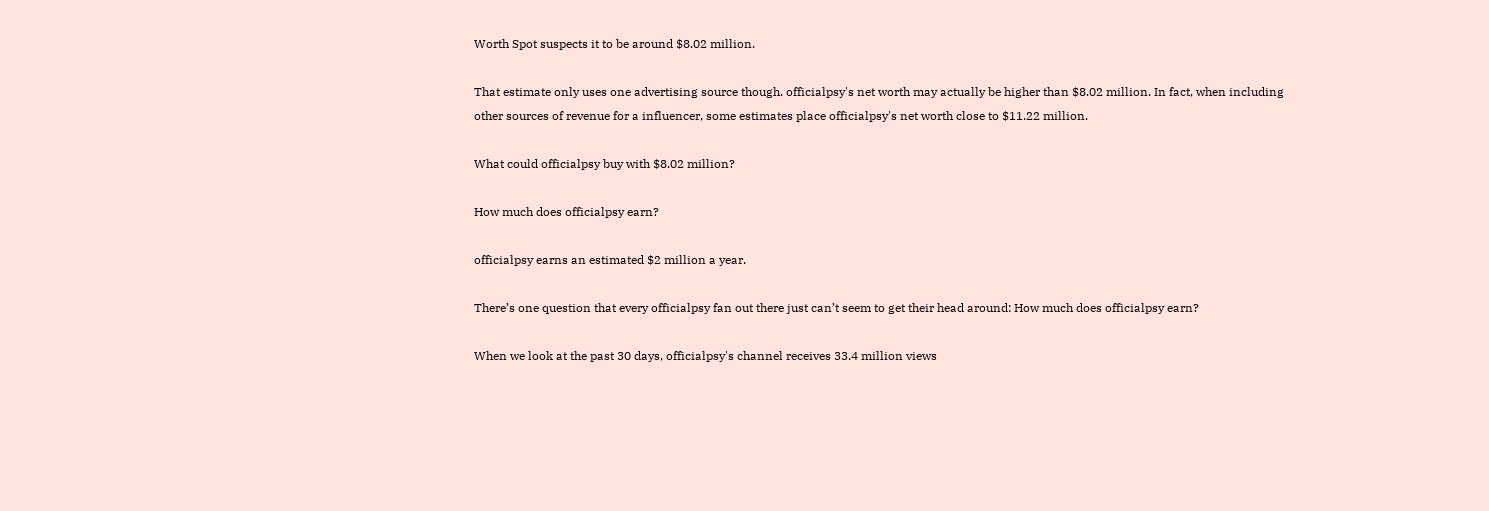Worth Spot suspects it to be around $8.02 million.

That estimate only uses one advertising source though. officialpsy's net worth may actually be higher than $8.02 million. In fact, when including other sources of revenue for a influencer, some estimates place officialpsy's net worth close to $11.22 million.

What could officialpsy buy with $8.02 million?

How much does officialpsy earn?

officialpsy earns an estimated $2 million a year.

There’s one question that every officialpsy fan out there just can’t seem to get their head around: How much does officialpsy earn?

When we look at the past 30 days, officialpsy's channel receives 33.4 million views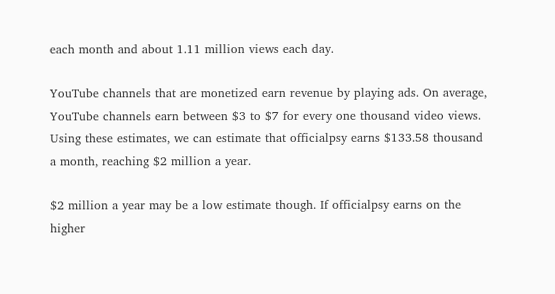each month and about 1.11 million views each day.

YouTube channels that are monetized earn revenue by playing ads. On average, YouTube channels earn between $3 to $7 for every one thousand video views. Using these estimates, we can estimate that officialpsy earns $133.58 thousand a month, reaching $2 million a year.

$2 million a year may be a low estimate though. If officialpsy earns on the higher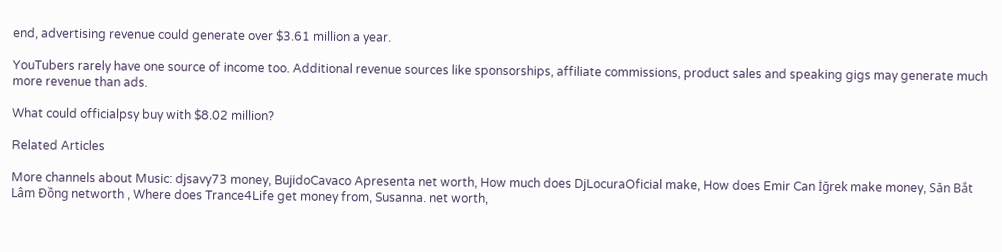end, advertising revenue could generate over $3.61 million a year.

YouTubers rarely have one source of income too. Additional revenue sources like sponsorships, affiliate commissions, product sales and speaking gigs may generate much more revenue than ads.

What could officialpsy buy with $8.02 million?

Related Articles

More channels about Music: djsavy73 money, BujidoCavaco Apresenta net worth, How much does DjLocuraOficial make, How does Emir Can İğrek make money, Săn Bắt Lâm Đồng networth , Where does Trance4Life get money from, Susanna. net worth,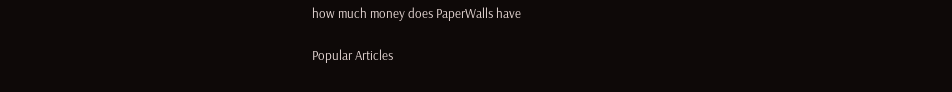how much money does PaperWalls have

Popular Articles